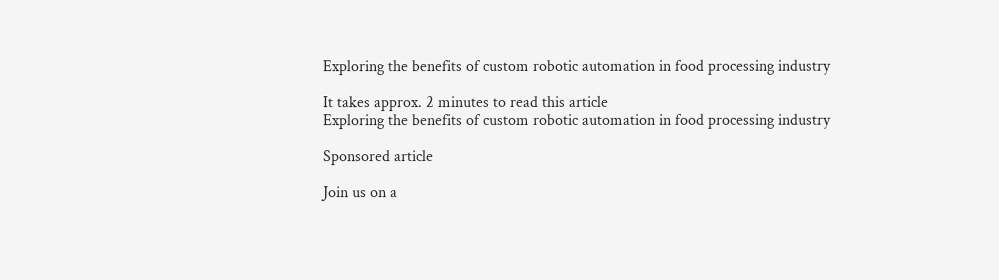Exploring the benefits of custom robotic automation in food processing industry

It takes approx. 2 minutes to read this article
Exploring the benefits of custom robotic automation in food processing industry

Sponsored article

Join us on a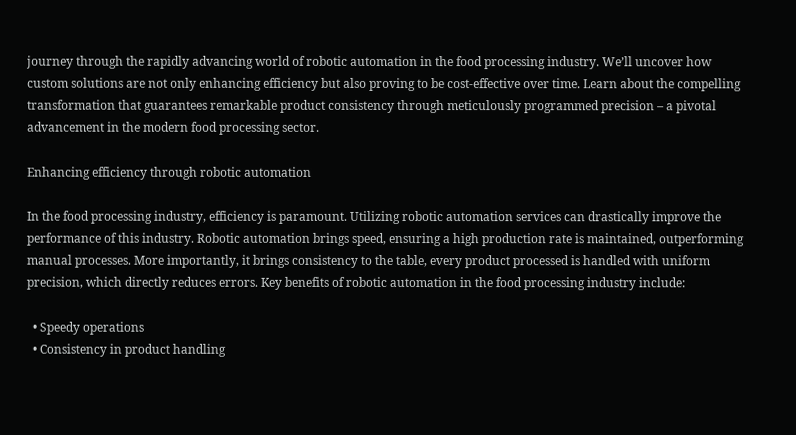journey through the rapidly advancing world of robotic automation in the food processing industry. We’ll uncover how custom solutions are not only enhancing efficiency but also proving to be cost-effective over time. Learn about the compelling transformation that guarantees remarkable product consistency through meticulously programmed precision – a pivotal advancement in the modern food processing sector.

Enhancing efficiency through robotic automation

In the food processing industry, efficiency is paramount. Utilizing robotic automation services can drastically improve the performance of this industry. Robotic automation brings speed, ensuring a high production rate is maintained, outperforming manual processes. More importantly, it brings consistency to the table, every product processed is handled with uniform precision, which directly reduces errors. Key benefits of robotic automation in the food processing industry include:

  • Speedy operations
  • Consistency in product handling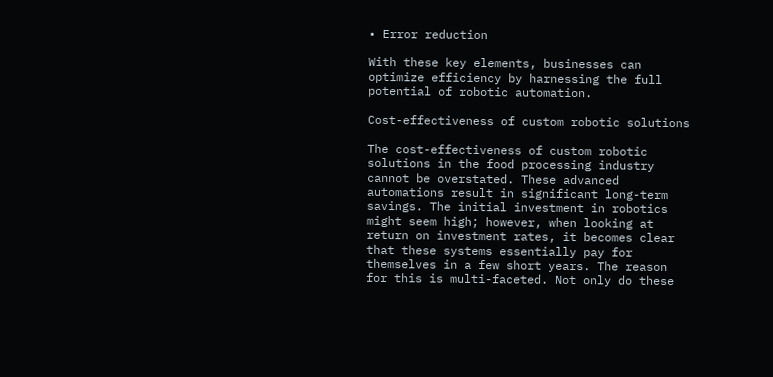• Error reduction

With these key elements, businesses can optimize efficiency by harnessing the full potential of robotic automation.

Cost-effectiveness of custom robotic solutions

The cost-effectiveness of custom robotic solutions in the food processing industry cannot be overstated. These advanced automations result in significant long-term savings. The initial investment in robotics might seem high; however, when looking at return on investment rates, it becomes clear that these systems essentially pay for themselves in a few short years. The reason for this is multi-faceted. Not only do these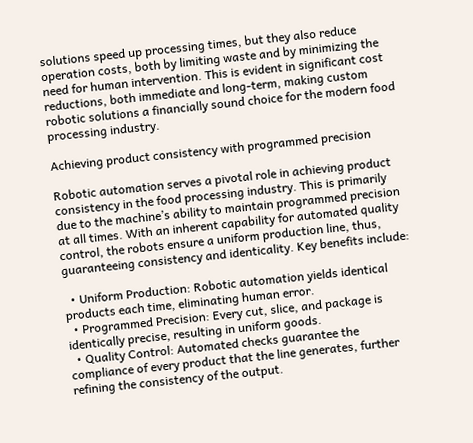solutions speed up processing times, but they also reduce operation costs, both by limiting waste and by minimizing the need for human intervention. This is evident in significant cost reductions, both immediate and long-term, making custom robotic solutions a financially sound choice for the modern food processing industry.

Achieving product consistency with programmed precision

Robotic automation serves a pivotal role in achieving product consistency in the food processing industry. This is primarily due to the machine’s ability to maintain programmed precision at all times. With an inherent capability for automated quality control, the robots ensure a uniform production line, thus, guaranteeing consistency and identicality. Key benefits include:

  • Uniform Production: Robotic automation yields identical products each time, eliminating human error.
  • Programmed Precision: Every cut, slice, and package is identically precise, resulting in uniform goods.
  • Quality Control: Automated checks guarantee the compliance of every product that the line generates, further refining the consistency of the output.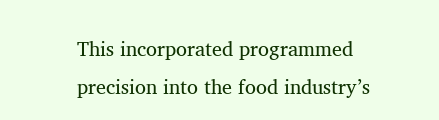This incorporated programmed precision into the food industry’s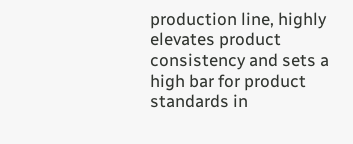production line, highly elevates product consistency and sets a high bar for product standards in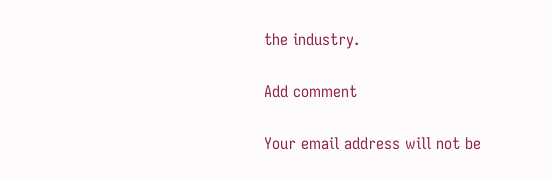the industry.

Add comment

Your email address will not be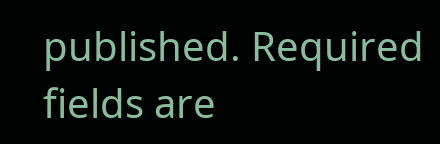published. Required fields are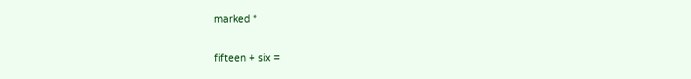marked *


fifteen + six =